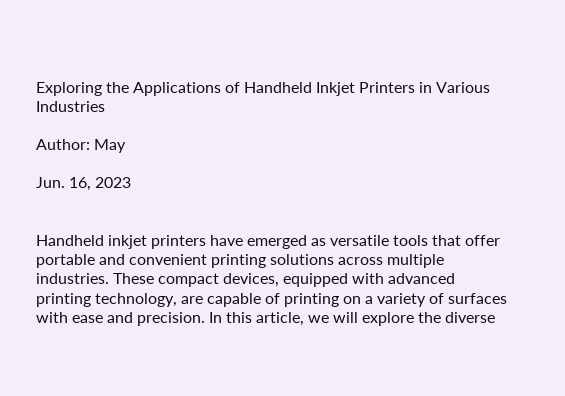Exploring the Applications of Handheld Inkjet Printers in Various Industries

Author: May

Jun. 16, 2023


Handheld inkjet printers have emerged as versatile tools that offer portable and convenient printing solutions across multiple industries. These compact devices, equipped with advanced printing technology, are capable of printing on a variety of surfaces with ease and precision. In this article, we will explore the diverse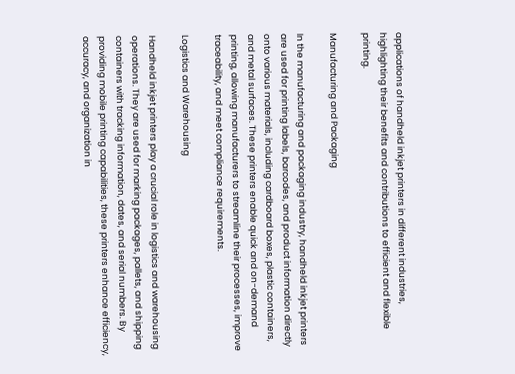applications of handheld inkjet printers in different industries, highlighting their benefits and contributions to efficient and flexible printing.

Manufacturing and Packaging

In the manufacturing and packaging industry, handheld inkjet printers are used for printing labels, barcodes, and product information directly onto various materials, including cardboard boxes, plastic containers, and metal surfaces. These printers enable quick and on-demand printing, allowing manufacturers to streamline their processes, improve traceability, and meet compliance requirements.

Logistics and Warehousing

Handheld inkjet printers play a crucial role in logistics and warehousing operations. They are used for marking packages, pallets, and shipping containers with tracking information, dates, and serial numbers. By providing mobile printing capabilities, these printers enhance efficiency, accuracy, and organization in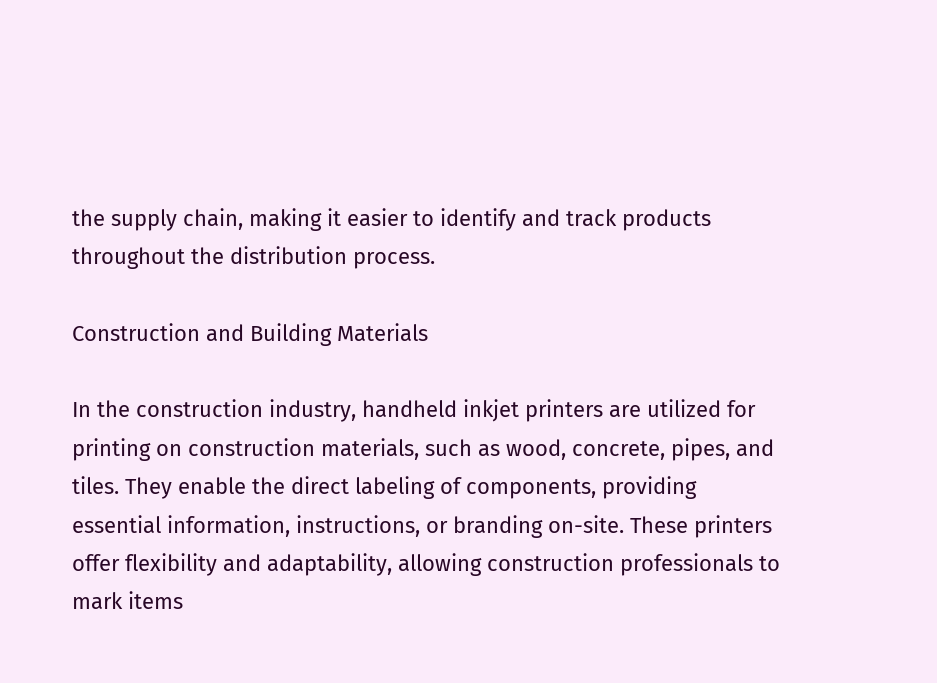the supply chain, making it easier to identify and track products throughout the distribution process.

Construction and Building Materials

In the construction industry, handheld inkjet printers are utilized for printing on construction materials, such as wood, concrete, pipes, and tiles. They enable the direct labeling of components, providing essential information, instructions, or branding on-site. These printers offer flexibility and adaptability, allowing construction professionals to mark items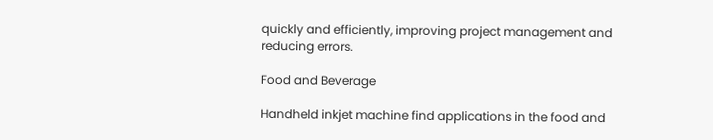quickly and efficiently, improving project management and reducing errors.

Food and Beverage

Handheld inkjet machine find applications in the food and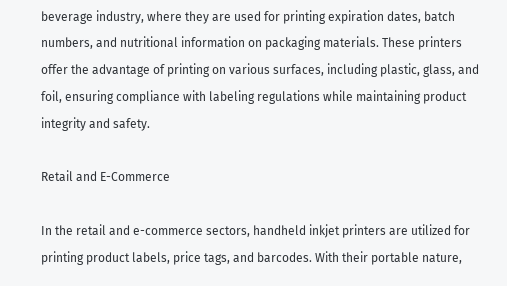beverage industry, where they are used for printing expiration dates, batch numbers, and nutritional information on packaging materials. These printers offer the advantage of printing on various surfaces, including plastic, glass, and foil, ensuring compliance with labeling regulations while maintaining product integrity and safety.

Retail and E-Commerce

In the retail and e-commerce sectors, handheld inkjet printers are utilized for printing product labels, price tags, and barcodes. With their portable nature,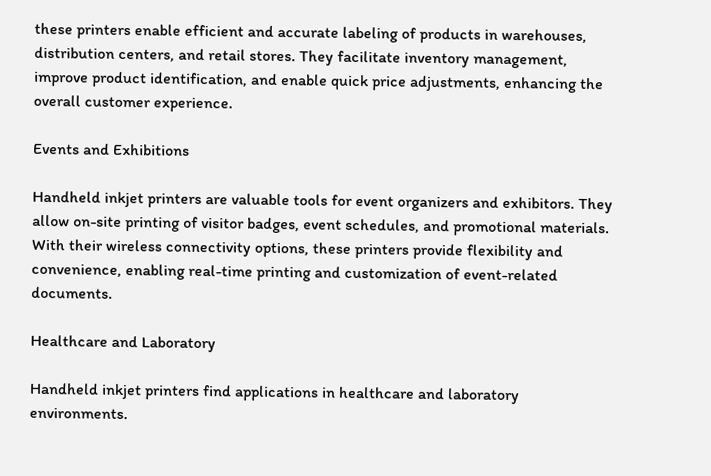these printers enable efficient and accurate labeling of products in warehouses, distribution centers, and retail stores. They facilitate inventory management, improve product identification, and enable quick price adjustments, enhancing the overall customer experience.

Events and Exhibitions

Handheld inkjet printers are valuable tools for event organizers and exhibitors. They allow on-site printing of visitor badges, event schedules, and promotional materials. With their wireless connectivity options, these printers provide flexibility and convenience, enabling real-time printing and customization of event-related documents.

Healthcare and Laboratory

Handheld inkjet printers find applications in healthcare and laboratory environments.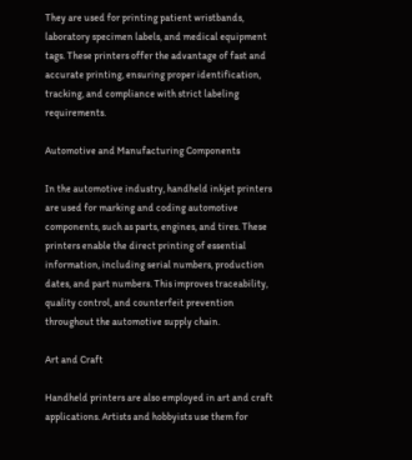They are used for printing patient wristbands, laboratory specimen labels, and medical equipment tags. These printers offer the advantage of fast and accurate printing, ensuring proper identification, tracking, and compliance with strict labeling requirements.

Automotive and Manufacturing Components

In the automotive industry, handheld inkjet printers are used for marking and coding automotive components, such as parts, engines, and tires. These printers enable the direct printing of essential information, including serial numbers, production dates, and part numbers. This improves traceability, quality control, and counterfeit prevention throughout the automotive supply chain.

Art and Craft

Handheld printers are also employed in art and craft applications. Artists and hobbyists use them for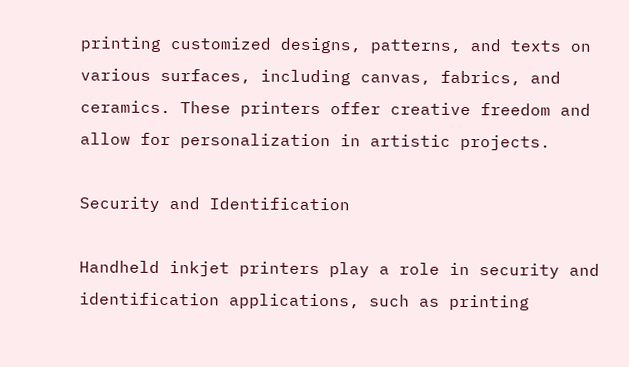printing customized designs, patterns, and texts on various surfaces, including canvas, fabrics, and ceramics. These printers offer creative freedom and allow for personalization in artistic projects.

Security and Identification

Handheld inkjet printers play a role in security and identification applications, such as printing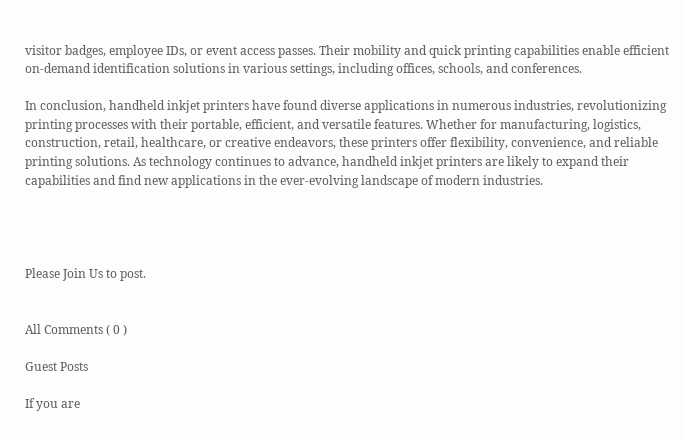visitor badges, employee IDs, or event access passes. Their mobility and quick printing capabilities enable efficient on-demand identification solutions in various settings, including offices, schools, and conferences.

In conclusion, handheld inkjet printers have found diverse applications in numerous industries, revolutionizing printing processes with their portable, efficient, and versatile features. Whether for manufacturing, logistics, construction, retail, healthcare, or creative endeavors, these printers offer flexibility, convenience, and reliable printing solutions. As technology continues to advance, handheld inkjet printers are likely to expand their capabilities and find new applications in the ever-evolving landscape of modern industries.




Please Join Us to post.


All Comments ( 0 )

Guest Posts

If you are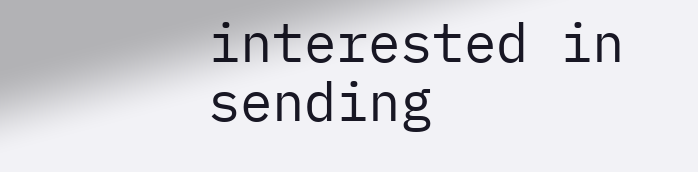interested in sending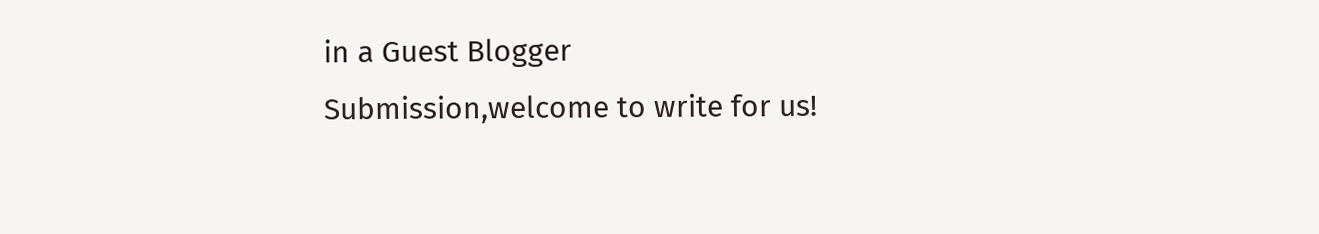in a Guest Blogger Submission,welcome to write for us!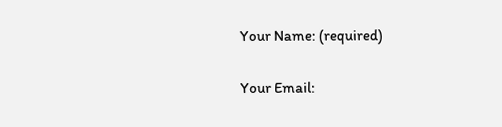Your Name: (required)

Your Email: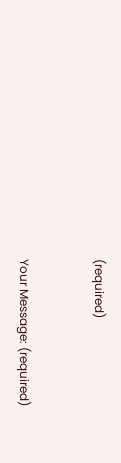(required)


Your Message: (required)